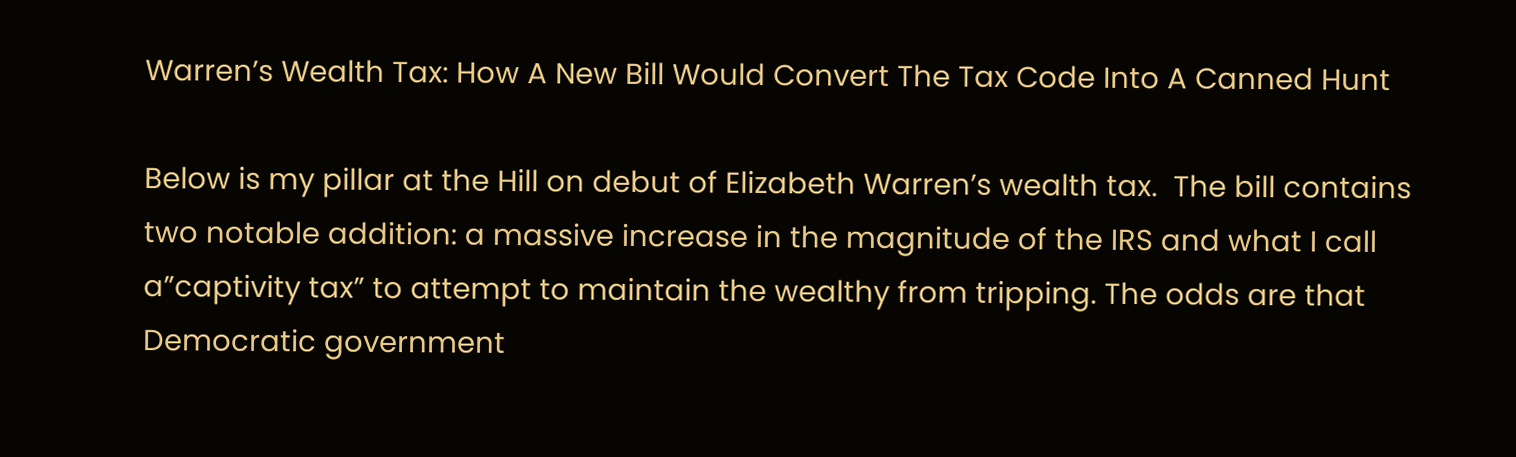Warren’s Wealth Tax: How A New Bill Would Convert The Tax Code Into A Canned Hunt

Below is my pillar at the Hill on debut of Elizabeth Warren’s wealth tax.  The bill contains two notable addition: a massive increase in the magnitude of the IRS and what I call a”captivity tax” to attempt to maintain the wealthy from tripping. The odds are that Democratic government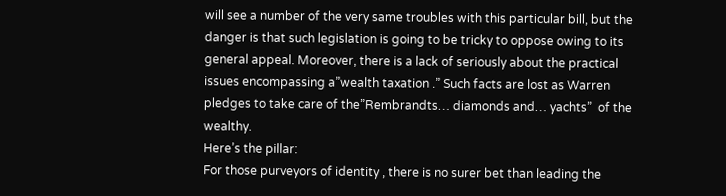will see a number of the very same troubles with this particular bill, but the danger is that such legislation is going to be tricky to oppose owing to its general appeal. Moreover, there is a lack of seriously about the practical issues encompassing a”wealth taxation .” Such facts are lost as Warren pledges to take care of the”Rembrandts… diamonds and… yachts”  of the wealthy.
Here’s the pillar:
For those purveyors of identity , there is no surer bet than leading the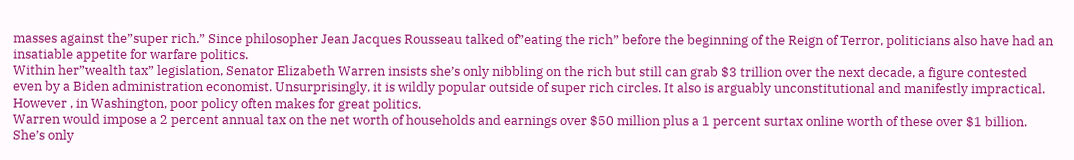masses against the”super rich.” Since philosopher Jean Jacques Rousseau talked of”eating the rich” before the beginning of the Reign of Terror, politicians also have had an insatiable appetite for warfare politics.
Within her”wealth tax” legislation, Senator Elizabeth Warren insists she’s only nibbling on the rich but still can grab $3 trillion over the next decade, a figure contested even by a Biden administration economist. Unsurprisingly, it is wildly popular outside of super rich circles. It also is arguably unconstitutional and manifestly impractical. However , in Washington, poor policy often makes for great politics.
Warren would impose a 2 percent annual tax on the net worth of households and earnings over $50 million plus a 1 percent surtax online worth of these over $1 billion. She’s only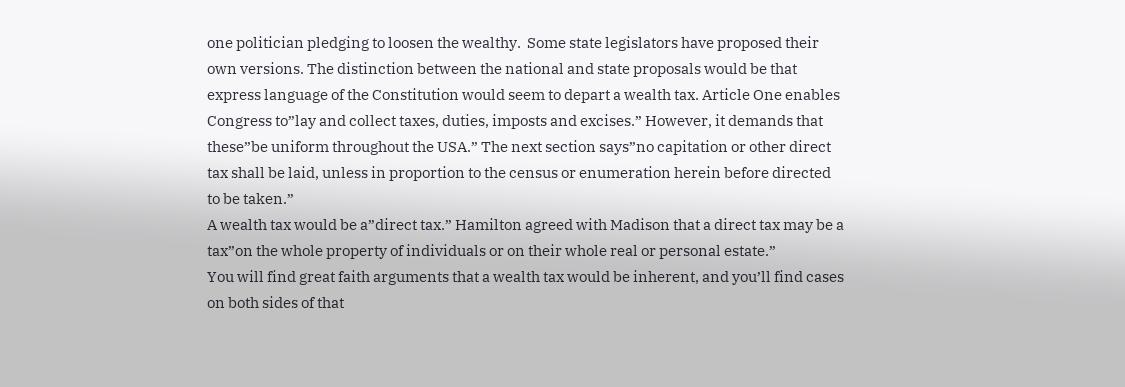one politician pledging to loosen the wealthy.  Some state legislators have proposed their own versions. The distinction between the national and state proposals would be that express language of the Constitution would seem to depart a wealth tax. Article One enables Congress to”lay and collect taxes, duties, imposts and excises.” However, it demands that these”be uniform throughout the USA.” The next section says”no capitation or other direct tax shall be laid, unless in proportion to the census or enumeration herein before directed to be taken.”
A wealth tax would be a”direct tax.” Hamilton agreed with Madison that a direct tax may be a tax”on the whole property of individuals or on their whole real or personal estate.”
You will find great faith arguments that a wealth tax would be inherent, and you’ll find cases on both sides of that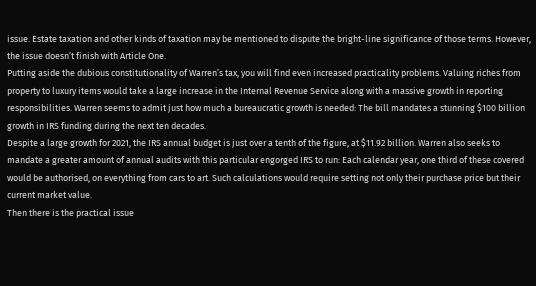issue. Estate taxation and other kinds of taxation may be mentioned to dispute the bright-line significance of those terms. However, the issue doesn’t finish with Article One.
Putting aside the dubious constitutionality of Warren’s tax, you will find even increased practicality problems. Valuing riches from property to luxury items would take a large increase in the Internal Revenue Service along with a massive growth in reporting responsibilities. Warren seems to admit just how much a bureaucratic growth is needed: The bill mandates a stunning $100 billion growth in IRS funding during the next ten decades.
Despite a large growth for 2021, the IRS annual budget is just over a tenth of the figure, at $11.92 billion. Warren also seeks to mandate a greater amount of annual audits with this particular engorged IRS to run: Each calendar year, one third of these covered would be authorised, on everything from cars to art. Such calculations would require setting not only their purchase price but their current market value.
Then there is the practical issue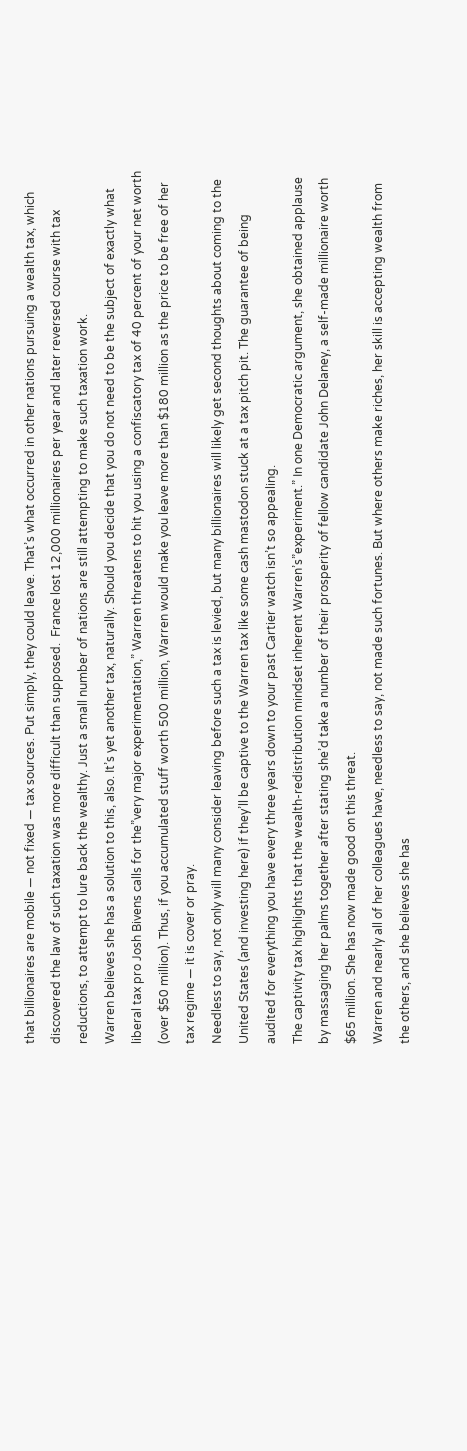that billionaires are mobile — not fixed — tax sources. Put simply, they could leave. That’s what occurred in other nations pursuing a wealth tax, which discovered the law of such taxation was more difficult than supposed.  France lost 12,000 millionaires per year and later reversed course with tax reductions, to attempt to lure back the wealthy. Just a small number of nations are still attempting to make such taxation work.
Warren believes she has a solution to this, also. It’s yet another tax, naturally. Should you decide that you do not need to be the subject of exactly what liberal tax pro Josh Bivens calls for the”very major experimentation,” Warren threatens to hit you using a confiscatory tax of 40 percent of your net worth (over $50 million). Thus, if you accumulated stuff worth 500 million, Warren would make you leave more than $180 million as the price to be free of her tax regime — it is cover or pray.
Needless to say, not only will many consider leaving before such a tax is levied, but many billionaires will likely get second thoughts about coming to the United States (and investing here) if they’ll be captive to the Warren tax like some cash mastodon stuck at a tax pitch pit. The guarantee of being audited for everything you have every three years down to your past Cartier watch isn’t so appealing.
The captivity tax highlights that the wealth-redistribution mindset inherent Warren’s”experiment.” In one Democratic argument, she obtained applause by massaging her palms together after stating she’d take a number of their prosperity of fellow candidate John Delaney, a self-made millionaire worth $65 million. She has now made good on this threat.
Warren and nearly all of her colleagues have, needless to say, not made such fortunes. But where others make riches, her skill is accepting wealth from the others, and she believes she has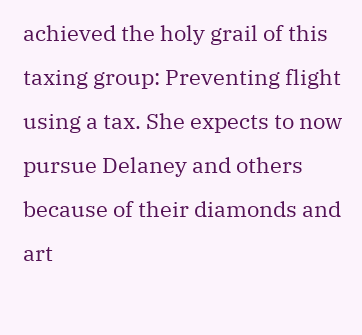achieved the holy grail of this taxing group: Preventing flight using a tax. She expects to now pursue Delaney and others because of their diamonds and art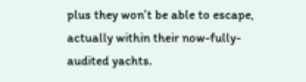plus they won’t be able to escape, actually within their now-fully-audited yachts.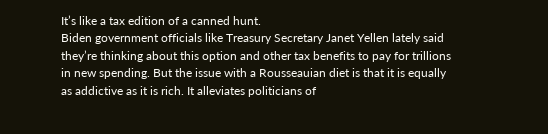It’s like a tax edition of a canned hunt.
Biden government officials like Treasury Secretary Janet Yellen lately said they’re thinking about this option and other tax benefits to pay for trillions in new spending. But the issue with a Rousseauian diet is that it is equally as addictive as it is rich. It alleviates politicians of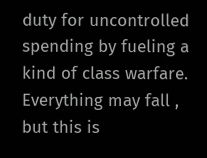duty for uncontrolled spending by fueling a kind of class warfare. Everything may fall , but this is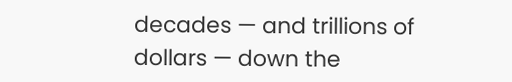decades — and trillions of dollars — down the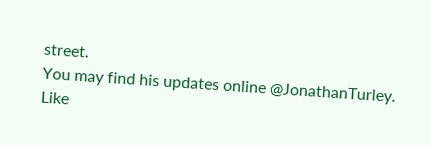street.
You may find his updates online @JonathanTurley.
Like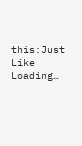this:Just Like Loading…